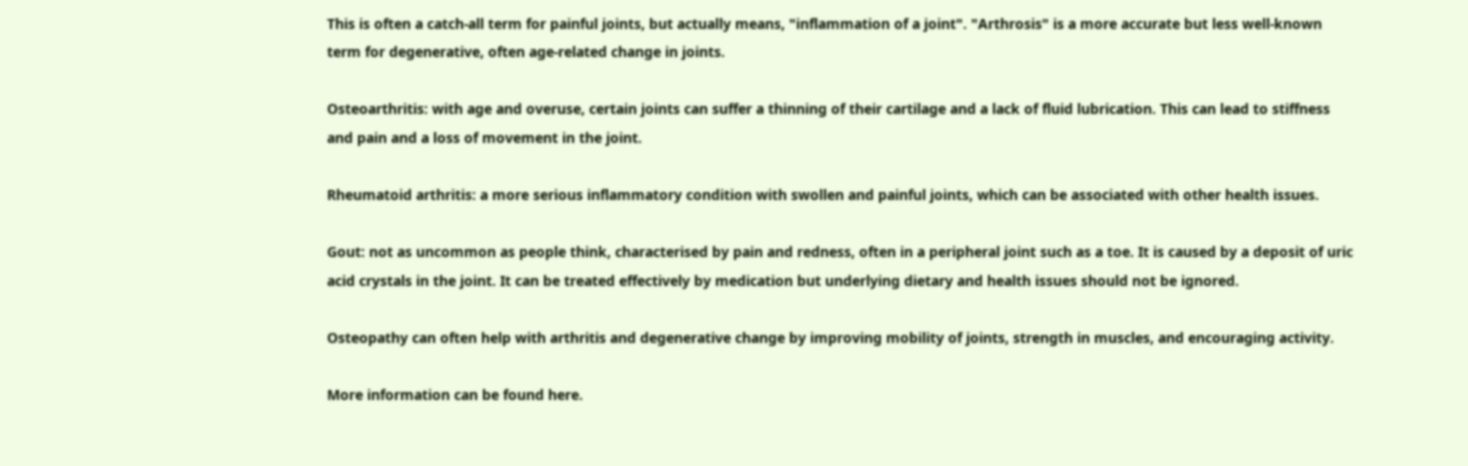This is often a catch-all term for painful joints, but actually means, "inflammation of a joint". "Arthrosis" is a more accurate but less well-known term for degenerative, often age-related change in joints.

Osteoarthritis: with age and overuse, certain joints can suffer a thinning of their cartilage and a lack of fluid lubrication. This can lead to stiffness and pain and a loss of movement in the joint.

Rheumatoid arthritis: a more serious inflammatory condition with swollen and painful joints, which can be associated with other health issues.

Gout: not as uncommon as people think, characterised by pain and redness, often in a peripheral joint such as a toe. It is caused by a deposit of uric acid crystals in the joint. It can be treated effectively by medication but underlying dietary and health issues should not be ignored.

Osteopathy can often help with arthritis and degenerative change by improving mobility of joints, strength in muscles, and encouraging activity.

More information can be found here.